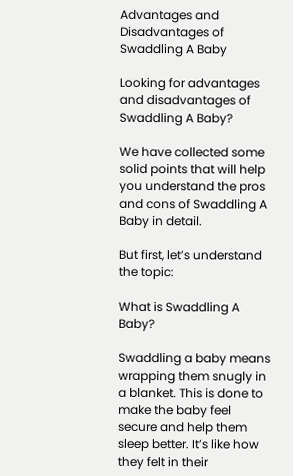Advantages and Disadvantages of Swaddling A Baby

Looking for advantages and disadvantages of Swaddling A Baby?

We have collected some solid points that will help you understand the pros and cons of Swaddling A Baby in detail.

But first, let’s understand the topic:

What is Swaddling A Baby?

Swaddling a baby means wrapping them snugly in a blanket. This is done to make the baby feel secure and help them sleep better. It’s like how they felt in their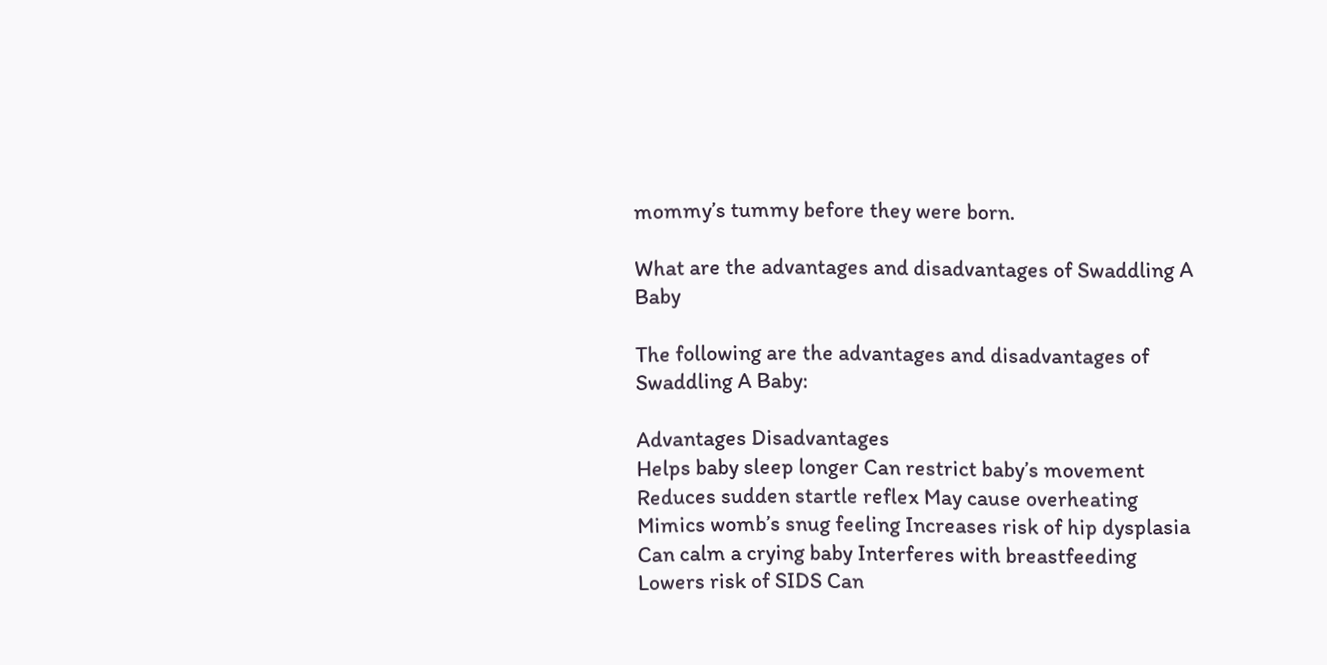mommy’s tummy before they were born.

What are the advantages and disadvantages of Swaddling A Baby

The following are the advantages and disadvantages of Swaddling A Baby:

Advantages Disadvantages
Helps baby sleep longer Can restrict baby’s movement
Reduces sudden startle reflex May cause overheating
Mimics womb’s snug feeling Increases risk of hip dysplasia
Can calm a crying baby Interferes with breastfeeding
Lowers risk of SIDS Can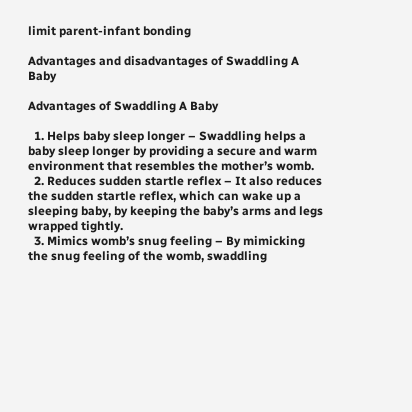limit parent-infant bonding

Advantages and disadvantages of Swaddling A Baby

Advantages of Swaddling A Baby

  1. Helps baby sleep longer – Swaddling helps a baby sleep longer by providing a secure and warm environment that resembles the mother’s womb.
  2. Reduces sudden startle reflex – It also reduces the sudden startle reflex, which can wake up a sleeping baby, by keeping the baby’s arms and legs wrapped tightly.
  3. Mimics womb’s snug feeling – By mimicking the snug feeling of the womb, swaddling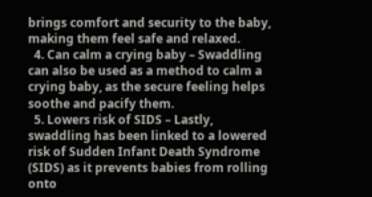brings comfort and security to the baby, making them feel safe and relaxed.
  4. Can calm a crying baby – Swaddling can also be used as a method to calm a crying baby, as the secure feeling helps soothe and pacify them.
  5. Lowers risk of SIDS – Lastly, swaddling has been linked to a lowered risk of Sudden Infant Death Syndrome (SIDS) as it prevents babies from rolling onto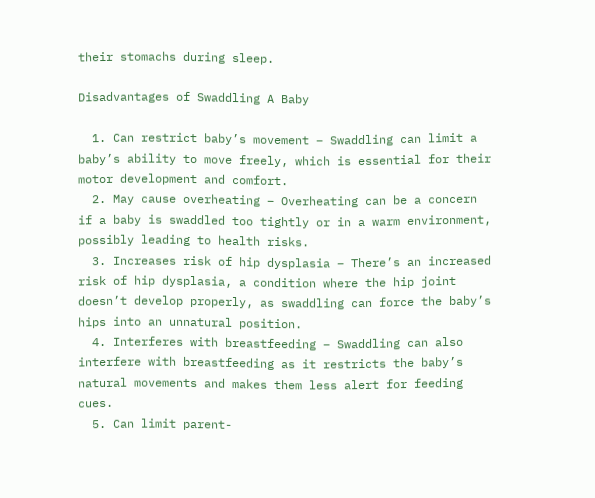their stomachs during sleep.

Disadvantages of Swaddling A Baby

  1. Can restrict baby’s movement – Swaddling can limit a baby’s ability to move freely, which is essential for their motor development and comfort.
  2. May cause overheating – Overheating can be a concern if a baby is swaddled too tightly or in a warm environment, possibly leading to health risks.
  3. Increases risk of hip dysplasia – There’s an increased risk of hip dysplasia, a condition where the hip joint doesn’t develop properly, as swaddling can force the baby’s hips into an unnatural position.
  4. Interferes with breastfeeding – Swaddling can also interfere with breastfeeding as it restricts the baby’s natural movements and makes them less alert for feeding cues.
  5. Can limit parent-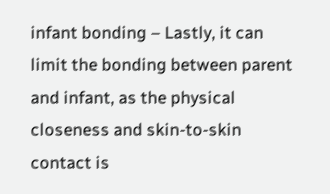infant bonding – Lastly, it can limit the bonding between parent and infant, as the physical closeness and skin-to-skin contact is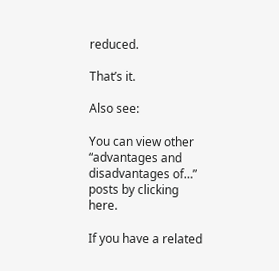reduced.

That’s it.

Also see:

You can view other “advantages and disadvantages of…” posts by clicking here.

If you have a related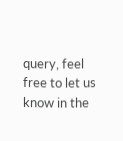query, feel free to let us know in the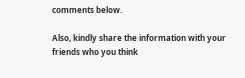comments below.

Also, kindly share the information with your friends who you think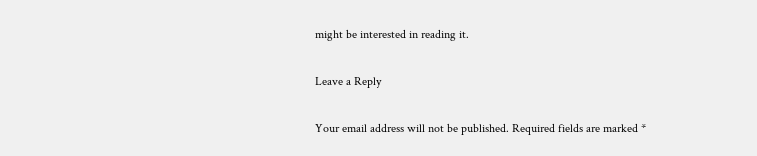might be interested in reading it.

Leave a Reply

Your email address will not be published. Required fields are marked *